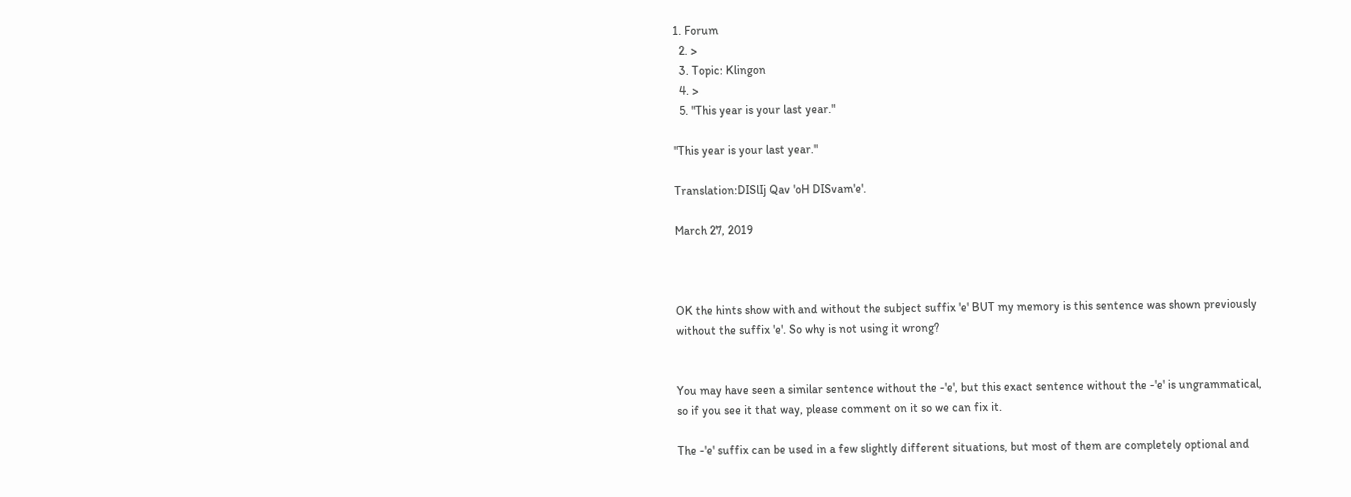1. Forum
  2. >
  3. Topic: Klingon
  4. >
  5. "This year is your last year."

"This year is your last year."

Translation:DISlIj Qav 'oH DISvam'e'.

March 27, 2019



OK the hints show with and without the subject suffix 'e' BUT my memory is this sentence was shown previously without the suffix 'e'. So why is not using it wrong?


You may have seen a similar sentence without the -'e', but this exact sentence without the -'e' is ungrammatical, so if you see it that way, please comment on it so we can fix it.

The -'e' suffix can be used in a few slightly different situations, but most of them are completely optional and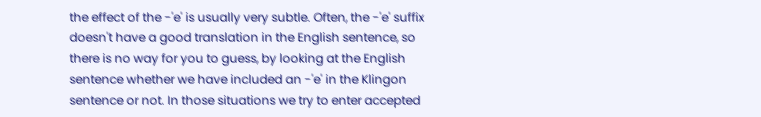the effect of the -'e' is usually very subtle. Often, the -'e' suffix doesn't have a good translation in the English sentence, so there is no way for you to guess, by looking at the English sentence whether we have included an -'e' in the Klingon sentence or not. In those situations we try to enter accepted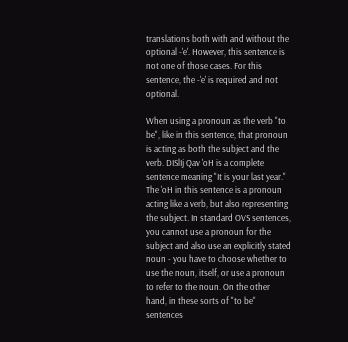translations both with and without the optional -'e'. However, this sentence is not one of those cases. For this sentence, the -'e' is required and not optional.

When using a pronoun as the verb "to be", like in this sentence, that pronoun is acting as both the subject and the verb. DISlIj Qav 'oH is a complete sentence meaning "It is your last year." The 'oH in this sentence is a pronoun acting like a verb, but also representing the subject. In standard OVS sentences, you cannot use a pronoun for the subject and also use an explicitly stated noun - you have to choose whether to use the noun, itself, or use a pronoun to refer to the noun. On the other hand, in these sorts of "to be" sentences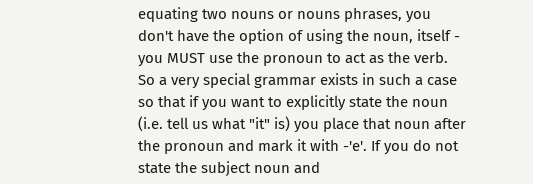equating two nouns or nouns phrases, you don't have the option of using the noun, itself - you MUST use the pronoun to act as the verb. So a very special grammar exists in such a case so that if you want to explicitly state the noun (i.e. tell us what "it" is) you place that noun after the pronoun and mark it with -'e'. If you do not state the subject noun and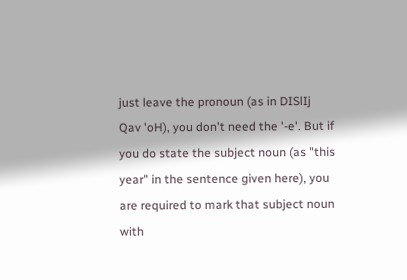just leave the pronoun (as in DISlIj Qav 'oH), you don't need the '-e'. But if you do state the subject noun (as "this year" in the sentence given here), you are required to mark that subject noun with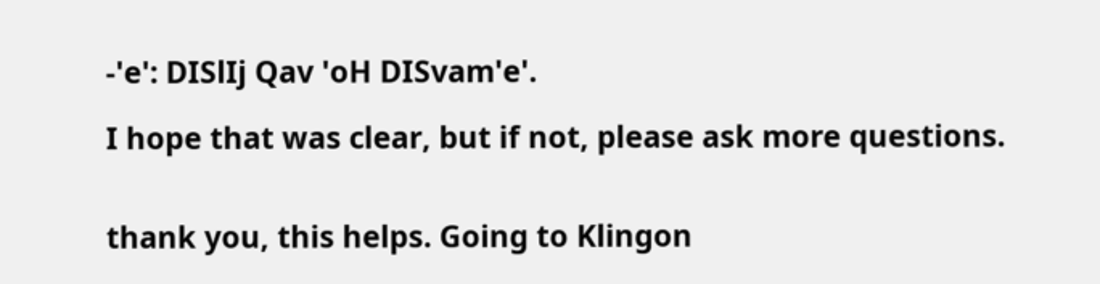-'e': DISlIj Qav 'oH DISvam'e'.

I hope that was clear, but if not, please ask more questions.


thank you, this helps. Going to Klingon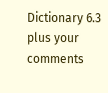Dictionary 6.3 plus your comments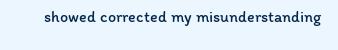showed corrected my misunderstanding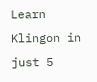Learn Klingon in just 5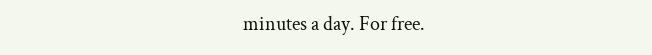minutes a day. For free.